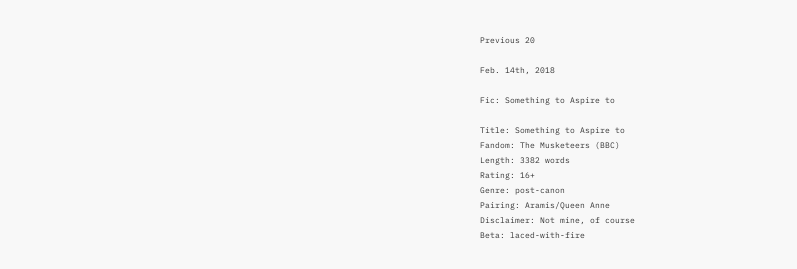Previous 20

Feb. 14th, 2018

Fic: Something to Aspire to

Title: Something to Aspire to
Fandom: The Musketeers (BBC)
Length: 3382 words
Rating: 16+
Genre: post-canon
Pairing: Aramis/Queen Anne
Disclaimer: Not mine, of course
Beta: laced-with-fire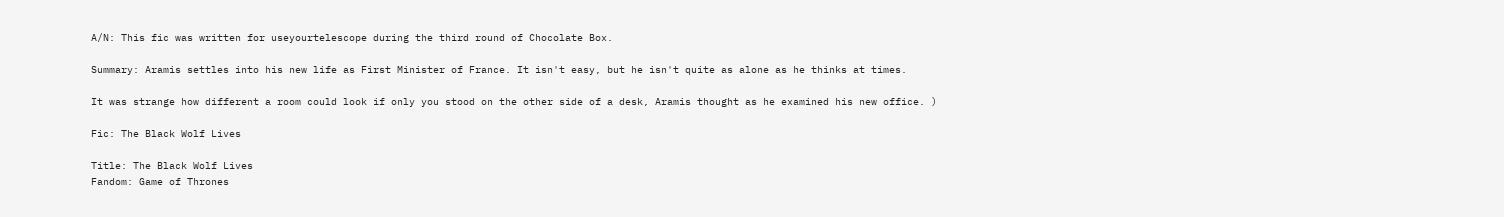A/N: This fic was written for useyourtelescope during the third round of Chocolate Box.

Summary: Aramis settles into his new life as First Minister of France. It isn't easy, but he isn't quite as alone as he thinks at times.

It was strange how different a room could look if only you stood on the other side of a desk, Aramis thought as he examined his new office. )

Fic: The Black Wolf Lives

Title: The Black Wolf Lives
Fandom: Game of Thrones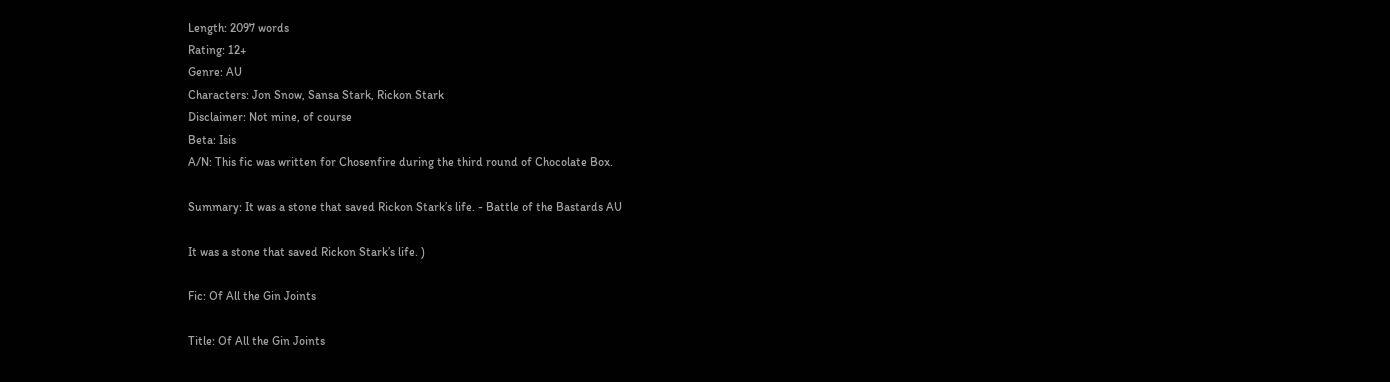Length: 2097 words
Rating: 12+
Genre: AU
Characters: Jon Snow, Sansa Stark, Rickon Stark
Disclaimer: Not mine, of course
Beta: Isis
A/N: This fic was written for Chosenfire during the third round of Chocolate Box.

Summary: It was a stone that saved Rickon Stark’s life. - Battle of the Bastards AU

It was a stone that saved Rickon Stark’s life. )

Fic: Of All the Gin Joints

Title: Of All the Gin Joints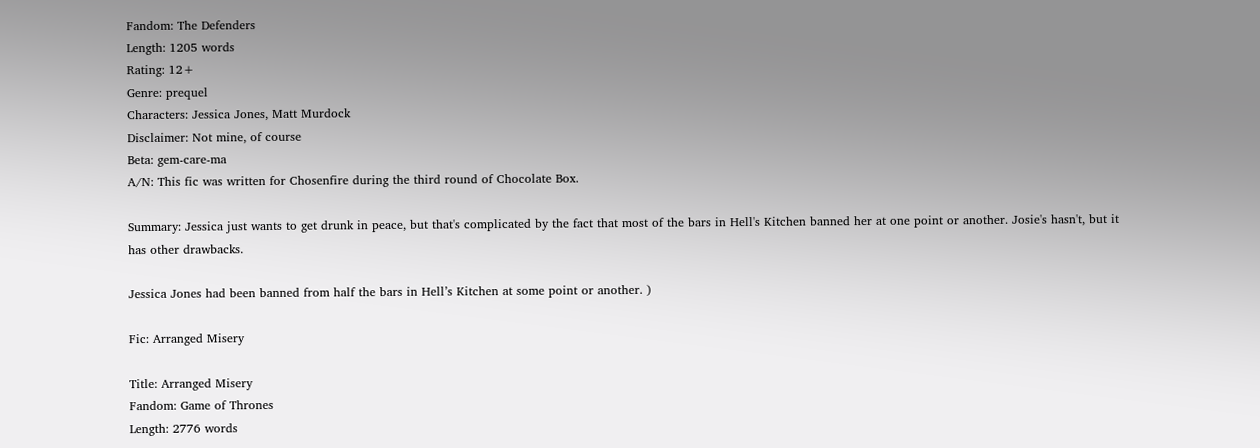Fandom: The Defenders
Length: 1205 words
Rating: 12+
Genre: prequel
Characters: Jessica Jones, Matt Murdock
Disclaimer: Not mine, of course
Beta: gem-care-ma
A/N: This fic was written for Chosenfire during the third round of Chocolate Box.

Summary: Jessica just wants to get drunk in peace, but that's complicated by the fact that most of the bars in Hell's Kitchen banned her at one point or another. Josie's hasn't, but it has other drawbacks.

Jessica Jones had been banned from half the bars in Hell’s Kitchen at some point or another. )

Fic: Arranged Misery

Title: Arranged Misery
Fandom: Game of Thrones
Length: 2776 words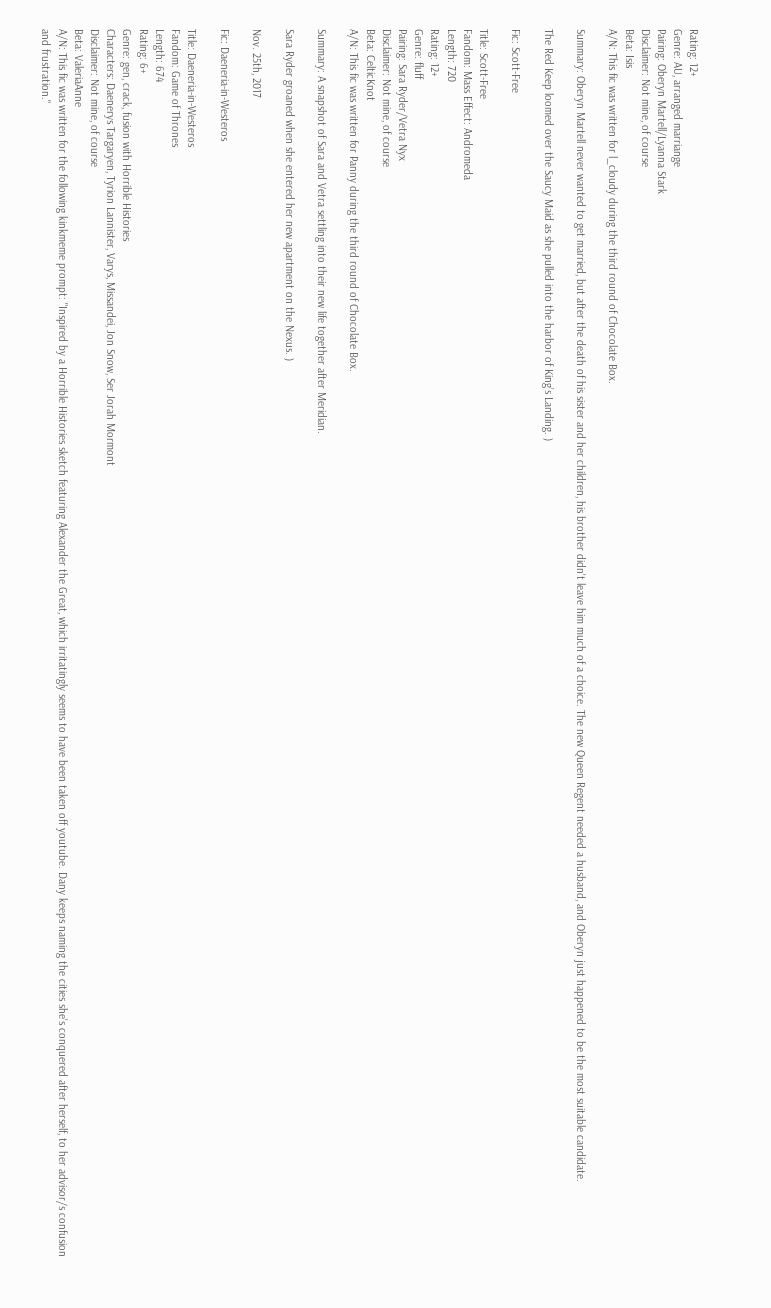Rating: 12+
Genre: AU, arranged marriange
Pairing: Oberyn Martell/Lyanna Stark
Disclaimer: Not mine, of course
Beta: Isis
A/N: This fic was written for l_cloudy during the third round of Chocolate Box.

Summary: Oberyn Martell never wanted to get married, but after the death of his sister and her children, his brother didn't leave him much of a choice. The new Queen Regent needed a husband, and Oberyn just happened to be the most suitable candidate.

The Red Keep loomed over the Saucy Maid as she pulled into the harbor of King’s Landing. )

Fic: Scott-Free

Title: Scott-Free
Fandom: Mass Effect: Andromeda
Length: 720
Rating: 12+
Genre: fluff
Pairing: Sara Ryder/Vetra Nyx
Disclaimer: Not mine, of course
Beta: CelticKnot
A/N: This fic was written for Panny during the third round of Chocolate Box.

Summary: A snapshot of Sara and Vetra settling into their new life together after Meridian.

Sara Ryder groaned when she entered her new apartment on the Nexus. )

Nov. 25th, 2017

Fic: Daeneria-in-Westeros

Title: Daeneria-in-Westeros
Fandom: Game of Thrones
Length: 674
Rating: 6+
Genre: gen, crack, fusion with Horrible Histories
Characters: Daenerys Targaryen, Tyrion Lannister, Varys, Missandei, Jon Snow, Ser Jorah Mormont
Disclaimer: Not mine, of course
Beta: ValeriaAnne
A/N: This fic was written for the following kinkmeme prompt: "Inspired by a Horrible Histories sketch featuring Alexander the Great, which irritatingly seems to have been taken off youtube. Dany keeps naming the cities she's conquered after herself, to her advisor/s confusion and frustration."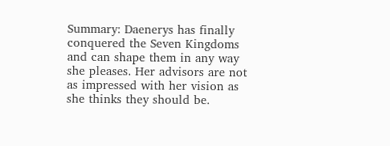Summary: Daenerys has finally conquered the Seven Kingdoms and can shape them in any way she pleases. Her advisors are not as impressed with her vision as she thinks they should be.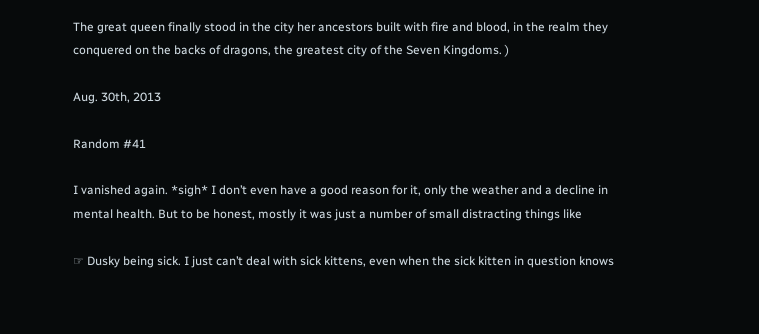The great queen finally stood in the city her ancestors built with fire and blood, in the realm they conquered on the backs of dragons, the greatest city of the Seven Kingdoms. )

Aug. 30th, 2013

Random #41

I vanished again. *sigh* I don’t even have a good reason for it, only the weather and a decline in mental health. But to be honest, mostly it was just a number of small distracting things like

☞ Dusky being sick. I just can’t deal with sick kittens, even when the sick kitten in question knows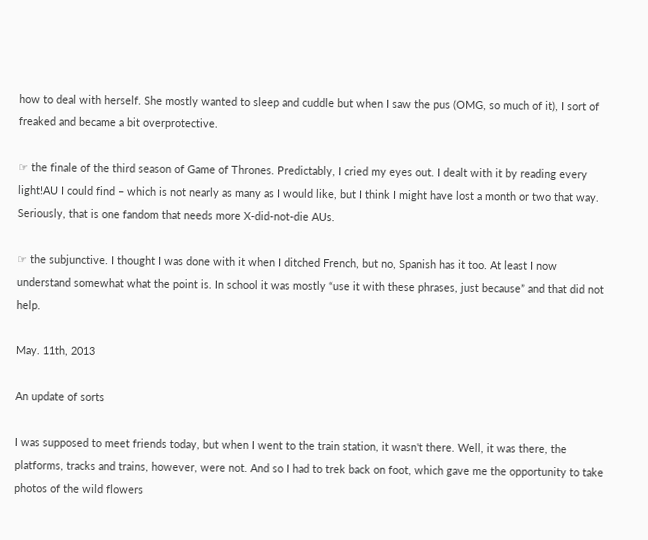how to deal with herself. She mostly wanted to sleep and cuddle but when I saw the pus (OMG, so much of it), I sort of freaked and became a bit overprotective.

☞ the finale of the third season of Game of Thrones. Predictably, I cried my eyes out. I dealt with it by reading every light!AU I could find – which is not nearly as many as I would like, but I think I might have lost a month or two that way. Seriously, that is one fandom that needs more X-did-not-die AUs.

☞ the subjunctive. I thought I was done with it when I ditched French, but no, Spanish has it too. At least I now understand somewhat what the point is. In school it was mostly “use it with these phrases, just because” and that did not help.

May. 11th, 2013

An update of sorts

I was supposed to meet friends today, but when I went to the train station, it wasn't there. Well, it was there, the platforms, tracks and trains, however, were not. And so I had to trek back on foot, which gave me the opportunity to take photos of the wild flowers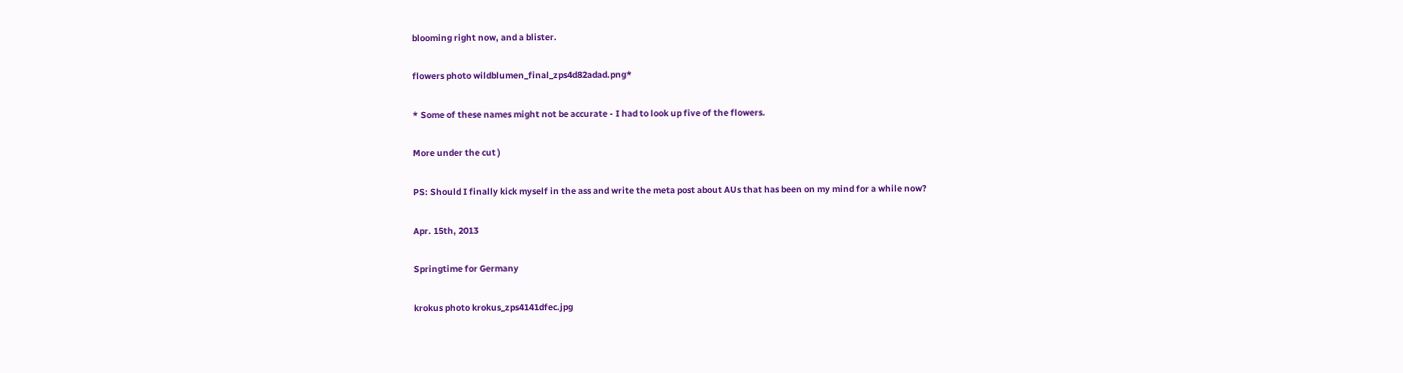blooming right now, and a blister.

flowers photo wildblumen_final_zps4d82adad.png*

* Some of these names might not be accurate - I had to look up five of the flowers.

More under the cut )

PS: Should I finally kick myself in the ass and write the meta post about AUs that has been on my mind for a while now?

Apr. 15th, 2013

Springtime for Germany

krokus photo krokus_zps4141dfec.jpg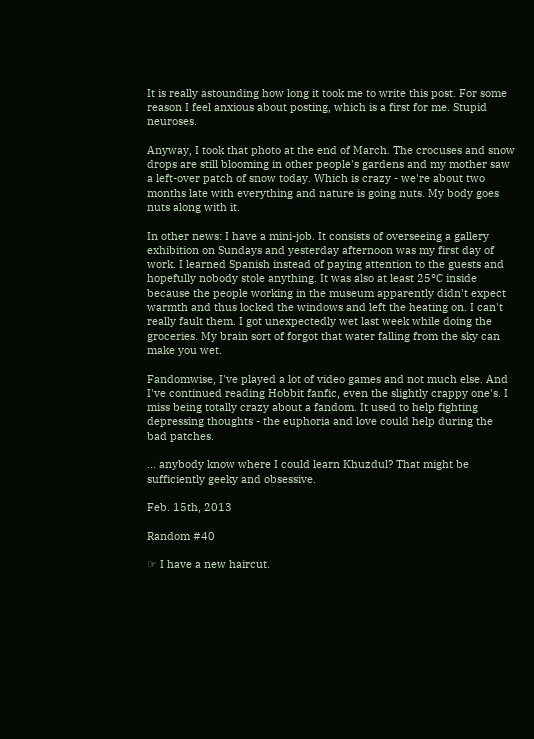It is really astounding how long it took me to write this post. For some reason I feel anxious about posting, which is a first for me. Stupid neuroses.

Anyway, I took that photo at the end of March. The crocuses and snow drops are still blooming in other people's gardens and my mother saw a left-over patch of snow today. Which is crazy - we're about two months late with everything and nature is going nuts. My body goes nuts along with it.

In other news: I have a mini-job. It consists of overseeing a gallery exhibition on Sundays and yesterday afternoon was my first day of work. I learned Spanish instead of paying attention to the guests and hopefully nobody stole anything. It was also at least 25°C inside because the people working in the museum apparently didn't expect warmth and thus locked the windows and left the heating on. I can't really fault them. I got unexpectedly wet last week while doing the groceries. My brain sort of forgot that water falling from the sky can make you wet.

Fandomwise, I've played a lot of video games and not much else. And I've continued reading Hobbit fanfic, even the slightly crappy one's. I miss being totally crazy about a fandom. It used to help fighting depressing thoughts - the euphoria and love could help during the bad patches.

... anybody know where I could learn Khuzdul? That might be sufficiently geeky and obsessive.

Feb. 15th, 2013

Random #40

☞ I have a new haircut.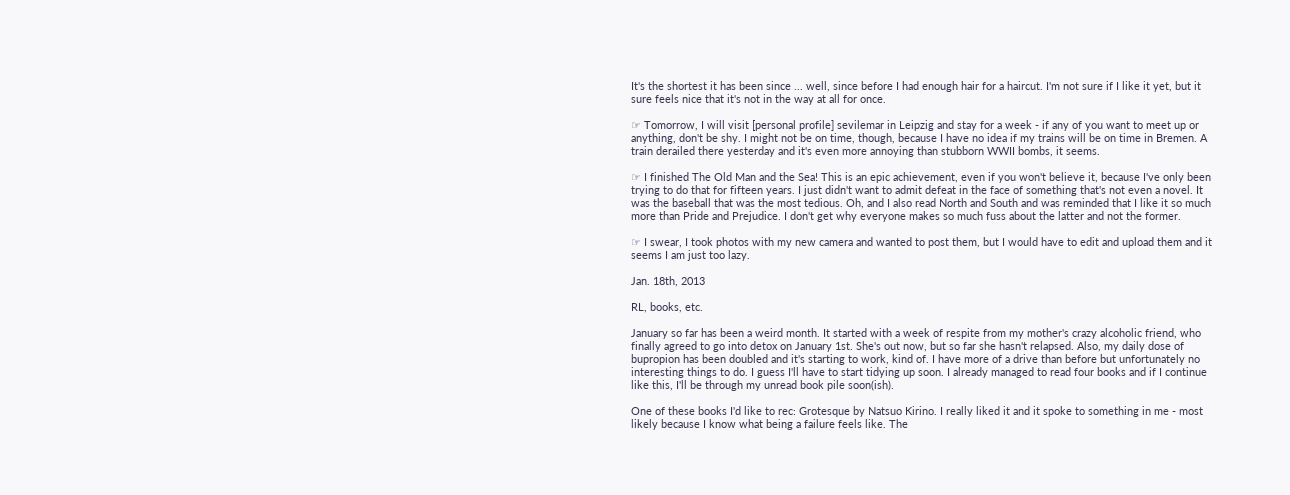It's the shortest it has been since ... well, since before I had enough hair for a haircut. I'm not sure if I like it yet, but it sure feels nice that it's not in the way at all for once.

☞ Tomorrow, I will visit [personal profile] sevilemar in Leipzig and stay for a week - if any of you want to meet up or anything, don't be shy. I might not be on time, though, because I have no idea if my trains will be on time in Bremen. A train derailed there yesterday and it's even more annoying than stubborn WWII bombs, it seems.

☞ I finished The Old Man and the Sea! This is an epic achievement, even if you won't believe it, because I've only been trying to do that for fifteen years. I just didn't want to admit defeat in the face of something that's not even a novel. It was the baseball that was the most tedious. Oh, and I also read North and South and was reminded that I like it so much more than Pride and Prejudice. I don't get why everyone makes so much fuss about the latter and not the former.

☞ I swear, I took photos with my new camera and wanted to post them, but I would have to edit and upload them and it seems I am just too lazy.

Jan. 18th, 2013

RL, books, etc.

January so far has been a weird month. It started with a week of respite from my mother's crazy alcoholic friend, who finally agreed to go into detox on January 1st. She's out now, but so far she hasn't relapsed. Also, my daily dose of bupropion has been doubled and it's starting to work, kind of. I have more of a drive than before but unfortunately no interesting things to do. I guess I'll have to start tidying up soon. I already managed to read four books and if I continue like this, I'll be through my unread book pile soon(ish).

One of these books I'd like to rec: Grotesque by Natsuo Kirino. I really liked it and it spoke to something in me - most likely because I know what being a failure feels like. The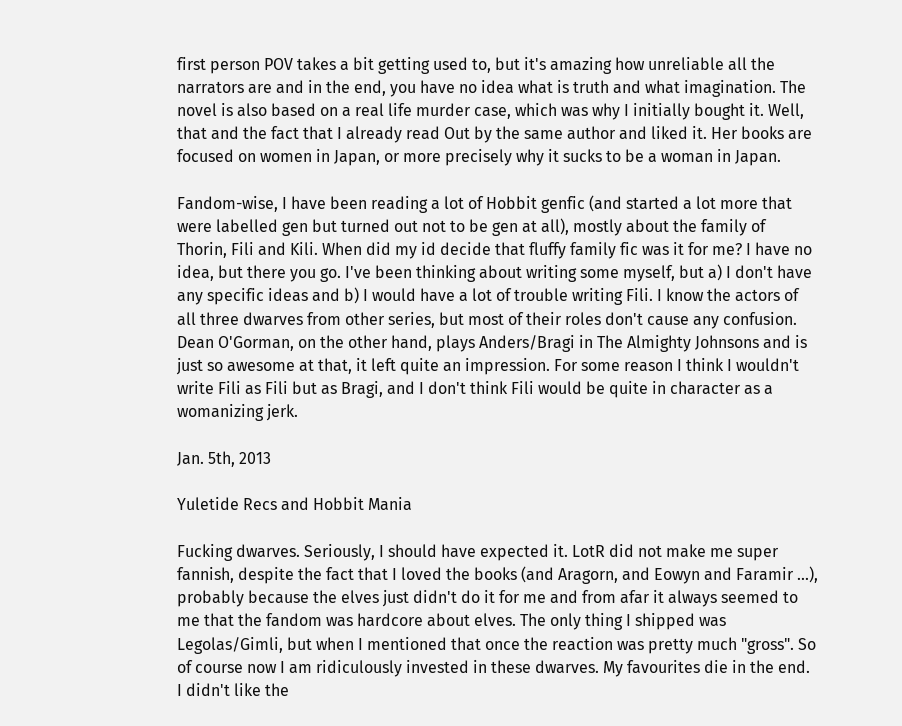first person POV takes a bit getting used to, but it's amazing how unreliable all the narrators are and in the end, you have no idea what is truth and what imagination. The novel is also based on a real life murder case, which was why I initially bought it. Well, that and the fact that I already read Out by the same author and liked it. Her books are focused on women in Japan, or more precisely why it sucks to be a woman in Japan.

Fandom-wise, I have been reading a lot of Hobbit genfic (and started a lot more that were labelled gen but turned out not to be gen at all), mostly about the family of Thorin, Fili and Kili. When did my id decide that fluffy family fic was it for me? I have no idea, but there you go. I've been thinking about writing some myself, but a) I don't have any specific ideas and b) I would have a lot of trouble writing Fili. I know the actors of all three dwarves from other series, but most of their roles don't cause any confusion. Dean O'Gorman, on the other hand, plays Anders/Bragi in The Almighty Johnsons and is just so awesome at that, it left quite an impression. For some reason I think I wouldn't write Fili as Fili but as Bragi, and I don't think Fili would be quite in character as a womanizing jerk.

Jan. 5th, 2013

Yuletide Recs and Hobbit Mania

Fucking dwarves. Seriously, I should have expected it. LotR did not make me super fannish, despite the fact that I loved the books (and Aragorn, and Eowyn and Faramir ...), probably because the elves just didn't do it for me and from afar it always seemed to me that the fandom was hardcore about elves. The only thing I shipped was Legolas/Gimli, but when I mentioned that once the reaction was pretty much "gross". So of course now I am ridiculously invested in these dwarves. My favourites die in the end. I didn't like the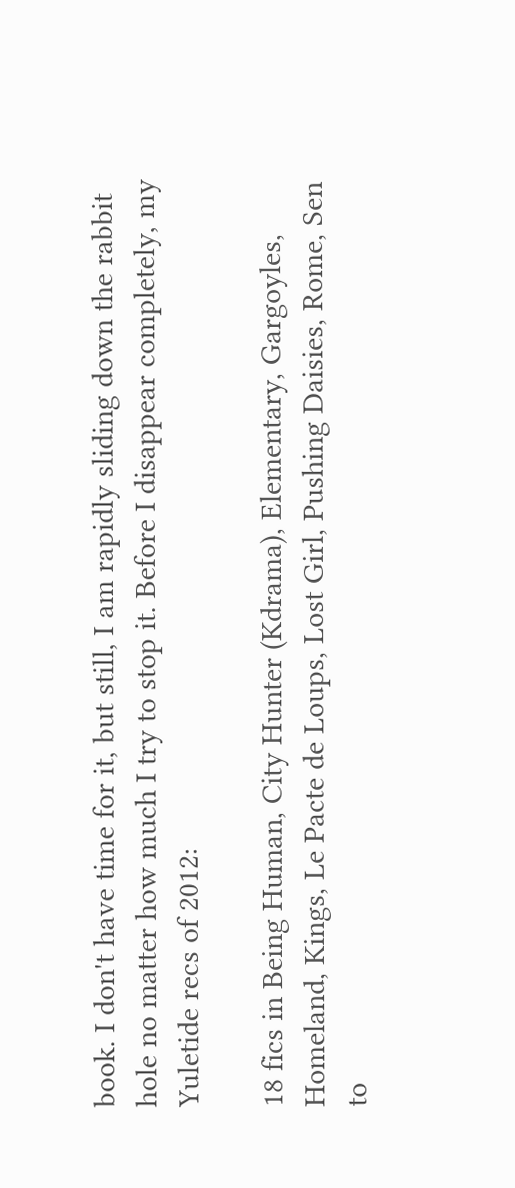book. I don't have time for it, but still, I am rapidly sliding down the rabbit hole no matter how much I try to stop it. Before I disappear completely, my Yuletide recs of 2012:

18 fics in Being Human, City Hunter (Kdrama), Elementary, Gargoyles, Homeland, Kings, Le Pacte de Loups, Lost Girl, Pushing Daisies, Rome, Sen to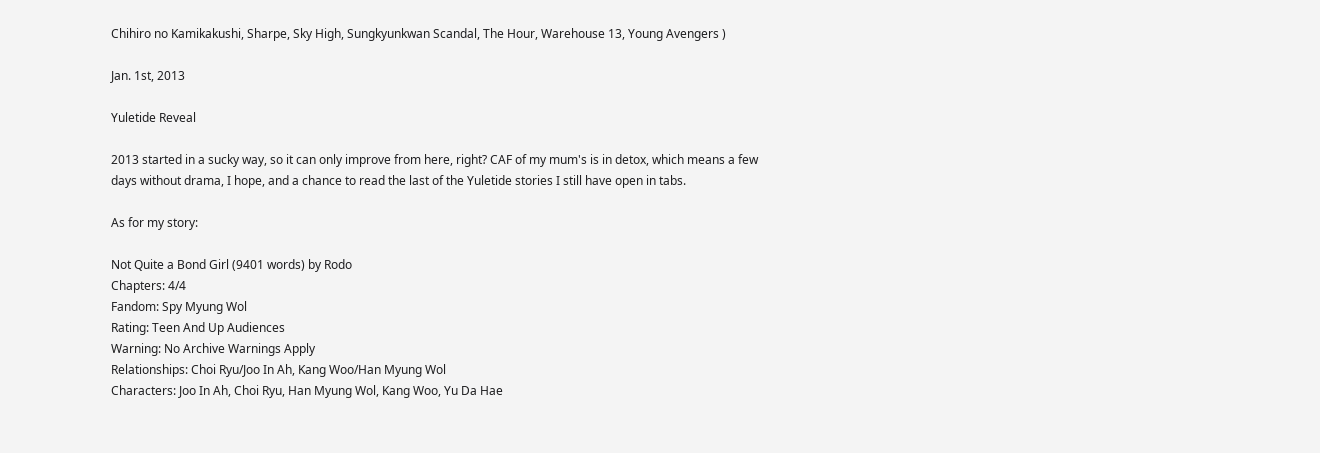Chihiro no Kamikakushi, Sharpe, Sky High, Sungkyunkwan Scandal, The Hour, Warehouse 13, Young Avengers )

Jan. 1st, 2013

Yuletide Reveal

2013 started in a sucky way, so it can only improve from here, right? CAF of my mum's is in detox, which means a few days without drama, I hope, and a chance to read the last of the Yuletide stories I still have open in tabs.

As for my story:

Not Quite a Bond Girl (9401 words) by Rodo
Chapters: 4/4
Fandom: Spy Myung Wol
Rating: Teen And Up Audiences
Warning: No Archive Warnings Apply
Relationships: Choi Ryu/Joo In Ah, Kang Woo/Han Myung Wol
Characters: Joo In Ah, Choi Ryu, Han Myung Wol, Kang Woo, Yu Da Hae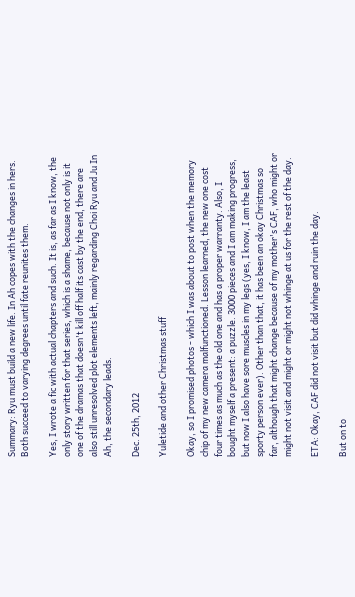Summary: Ryu must build a new life. In Ah copes with the changes in hers. Both succeed to varying degrees until fate reunites them.

Yes, I wrote a fic with actual chapters and such. It is, as far as I know, the only story written for that series, which is a shame, because not only is it one of the dramas that doesn't kill off half its cast by the end, there are also still unresolved plot elements left, mainly regarding Choi Ryu and Ju In Ah, the secondary leads.

Dec. 25th, 2012

Yuletide and other Christmas stuff

Okay, so I promised photos - which I was about to post when the memory chip of my new camera malfunctioned. Lesson learned, the new one cost four times as much as the old one and has a proper warranty. Also, I bought myself a present: a puzzle. 3000 pieces and I am making progress, but now I also have sore muscles in my legs (yes, I know, I am the least sporty person ever). Other than that, it has been an okay Christmas so far, although that might change because of my mother's CAF, who might or might not visit and might or might not whinge at us for the rest of the day.

ETA: Okay, CAF did not visit but did whinge and ruin the day.

But on to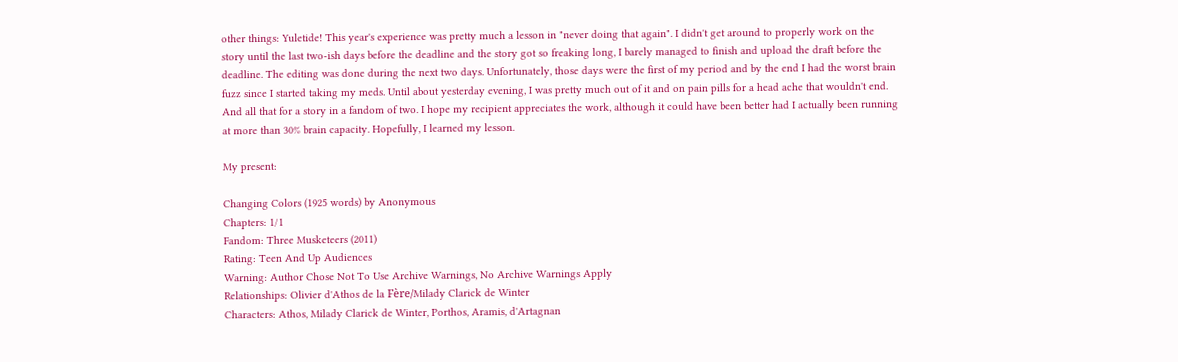other things: Yuletide! This year's experience was pretty much a lesson in "never doing that again". I didn't get around to properly work on the story until the last two-ish days before the deadline and the story got so freaking long, I barely managed to finish and upload the draft before the deadline. The editing was done during the next two days. Unfortunately, those days were the first of my period and by the end I had the worst brain fuzz since I started taking my meds. Until about yesterday evening, I was pretty much out of it and on pain pills for a head ache that wouldn't end. And all that for a story in a fandom of two. I hope my recipient appreciates the work, although it could have been better had I actually been running at more than 30% brain capacity. Hopefully, I learned my lesson.

My present:

Changing Colors (1925 words) by Anonymous
Chapters: 1/1
Fandom: Three Musketeers (2011)
Rating: Teen And Up Audiences
Warning: Author Chose Not To Use Archive Warnings, No Archive Warnings Apply
Relationships: Olivier d'Athos de la Fère/Milady Clarick de Winter
Characters: Athos, Milady Clarick de Winter, Porthos, Aramis, d'Artagnan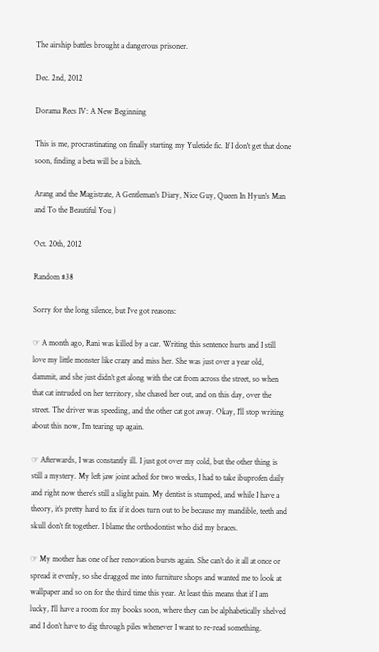The airship battles brought a dangerous prisoner.

Dec. 2nd, 2012

Dorama Recs IV: A New Beginning

This is me, procrastinating on finally starting my Yuletide fic. If I don't get that done soon, finding a beta will be a bitch.

Arang and the Magistrate, A Gentleman's Diary, Nice Guy, Queen In Hyun's Man and To the Beautiful You )

Oct. 20th, 2012

Random #38

Sorry for the long silence, but I’ve got reasons:

☞ A month ago, Rani was killed by a car. Writing this sentence hurts and I still love my little monster like crazy and miss her. She was just over a year old, dammit, and she just didn’t get along with the cat from across the street, so when that cat intruded on her territory, she chased her out, and on this day, over the street. The driver was speeding, and the other cat got away. Okay, I’ll stop writing about this now, I’m tearing up again.

☞ Afterwards, I was constantly ill. I just got over my cold, but the other thing is still a mystery. My left jaw joint ached for two weeks, I had to take ibuprofen daily and right now there’s still a slight pain. My dentist is stumped, and while I have a theory, it’s pretty hard to fix if it does turn out to be because my mandible, teeth and skull don’t fit together. I blame the orthodontist who did my braces.

☞ My mother has one of her renovation bursts again. She can’t do it all at once or spread it evenly, so she dragged me into furniture shops and wanted me to look at wallpaper and so on for the third time this year. At least this means that if I am lucky, I’ll have a room for my books soon, where they can be alphabetically shelved and I don’t have to dig through piles whenever I want to re-read something.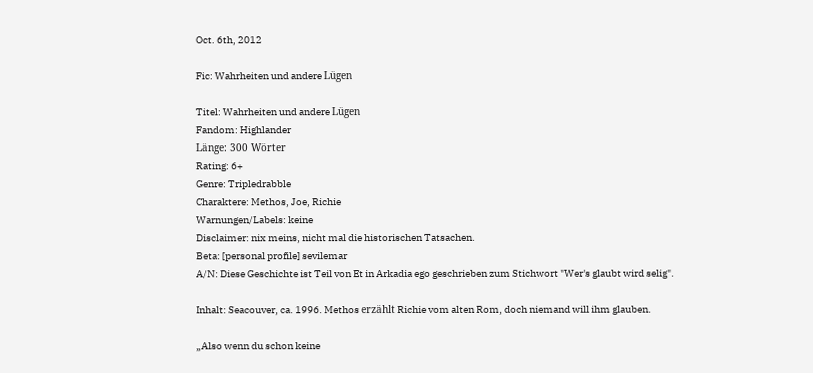Oct. 6th, 2012

Fic: Wahrheiten und andere Lügen

Titel: Wahrheiten und andere Lügen
Fandom: Highlander
Länge: 300 Wörter
Rating: 6+
Genre: Tripledrabble
Charaktere: Methos, Joe, Richie
Warnungen/Labels: keine
Disclaimer: nix meins, nicht mal die historischen Tatsachen.
Beta: [personal profile] sevilemar
A/N: Diese Geschichte ist Teil von Et in Arkadia ego geschrieben zum Stichwort "Wer's glaubt wird selig".

Inhalt: Seacouver, ca. 1996. Methos erzählt Richie vom alten Rom, doch niemand will ihm glauben.

„Also wenn du schon keine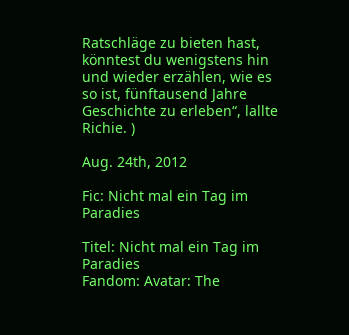Ratschläge zu bieten hast, könntest du wenigstens hin und wieder erzählen, wie es so ist, fünftausend Jahre Geschichte zu erleben“, lallte Richie. )

Aug. 24th, 2012

Fic: Nicht mal ein Tag im Paradies

Titel: Nicht mal ein Tag im Paradies
Fandom: Avatar: The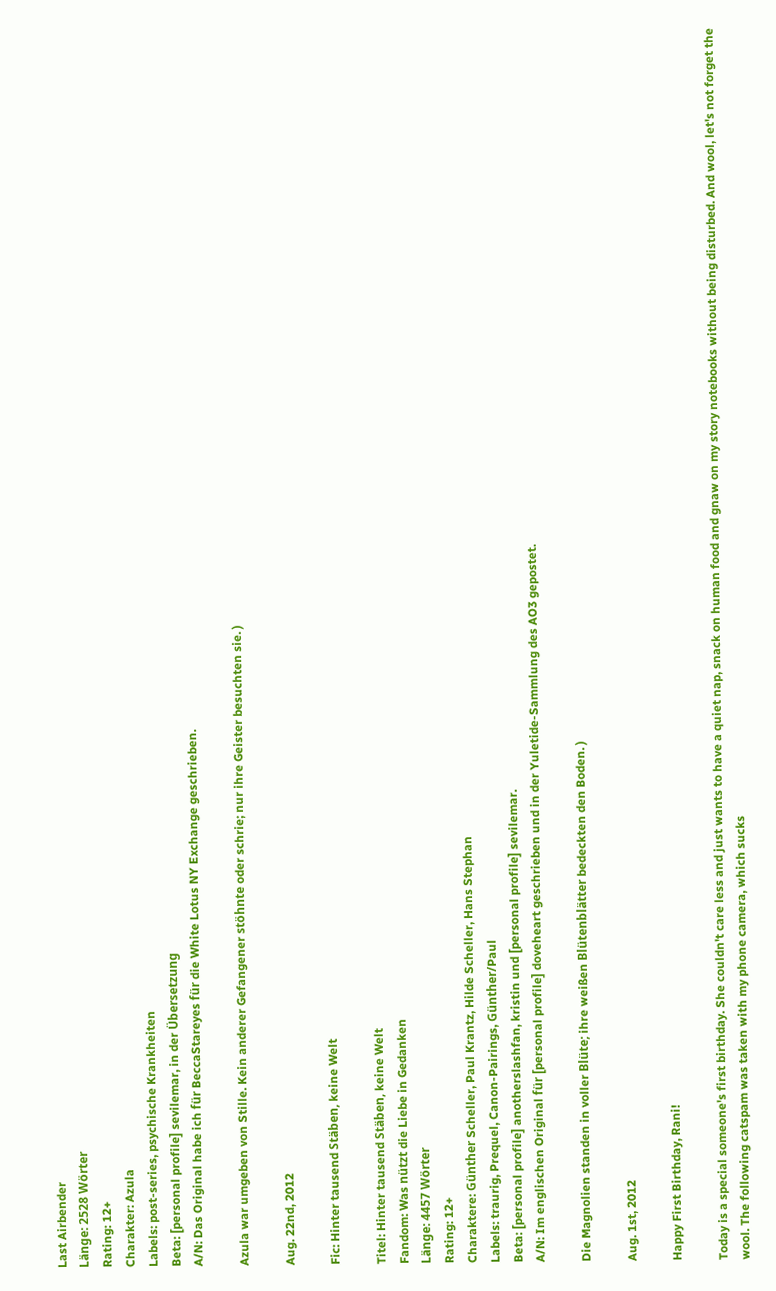Last Airbender
Länge: 2528 Wörter
Rating: 12+
Charakter: Azula
Labels: post-series, psychische Krankheiten
Beta: [personal profile] sevilemar, in der Übersetzung
A/N: Das Original habe ich für BeccaStareyes für die White Lotus NY Exchange geschrieben.

Azula war umgeben von Stille. Kein anderer Gefangener stöhnte oder schrie; nur ihre Geister besuchten sie. )

Aug. 22nd, 2012

Fic: Hinter tausend Stäben, keine Welt

Titel: Hinter tausend Stäben, keine Welt
Fandom: Was nützt die Liebe in Gedanken
Länge: 4457 Wörter
Rating: 12+
Charaktere: Günther Scheller, Paul Krantz, Hilde Scheller, Hans Stephan
Labels: traurig, Prequel, Canon-Pairings, Günther/Paul
Beta: [personal profile] anotherslashfan, kristin und [personal profile] sevilemar.
A/N: Im englischen Original für [personal profile] doveheart geschrieben und in der Yuletide-Sammlung des AO3 gepostet.

Die Magnolien standen in voller Blüte; ihre weißen Blütenblätter bedeckten den Boden. )

Aug. 1st, 2012

Happy First Birthday, Rani!

Today is a special someone's first birthday. She couldn't care less and just wants to have a quiet nap, snack on human food and gnaw on my story notebooks without being disturbed. And wool, let's not forget the wool. The following catspam was taken with my phone camera, which sucks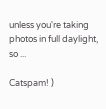unless you're taking photos in full daylight, so ...

Catspam! )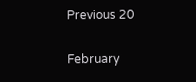Previous 20

February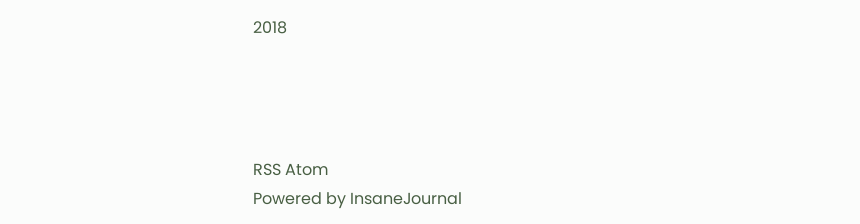2018




RSS Atom
Powered by InsaneJournal